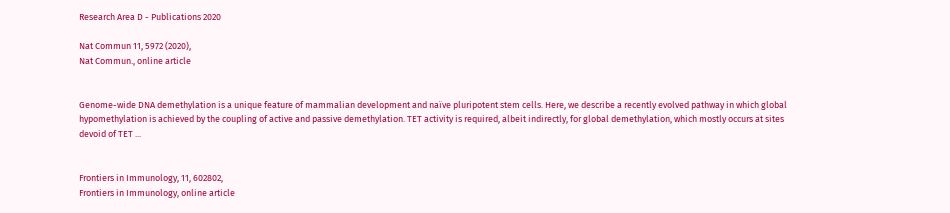Research Area D - Publications 2020

Nat Commun 11, 5972 (2020),
Nat Commun., online article


Genome-wide DNA demethylation is a unique feature of mammalian development and naïve pluripotent stem cells. Here, we describe a recently evolved pathway in which global hypomethylation is achieved by the coupling of active and passive demethylation. TET activity is required, albeit indirectly, for global demethylation, which mostly occurs at sites devoid of TET ...


Frontiers in Immunology, 11, 602802,
Frontiers in Immunology, online article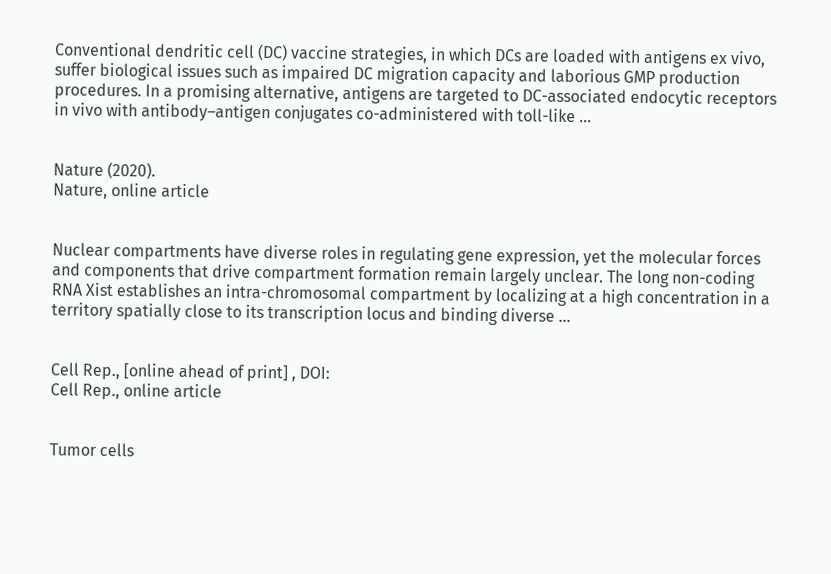Conventional dendritic cell (DC) vaccine strategies, in which DCs are loaded with antigens ex vivo, suffer biological issues such as impaired DC migration capacity and laborious GMP production procedures. In a promising alternative, antigens are targeted to DC-associated endocytic receptors in vivo with antibody–antigen conjugates co-administered with toll-like ...


Nature (2020).
Nature, online article


Nuclear compartments have diverse roles in regulating gene expression, yet the molecular forces and components that drive compartment formation remain largely unclear. The long non-coding RNA Xist establishes an intra-chromosomal compartment by localizing at a high concentration in a territory spatially close to its transcription locus and binding diverse ...


Cell Rep., [online ahead of print] , DOI:
Cell Rep., online article


Tumor cells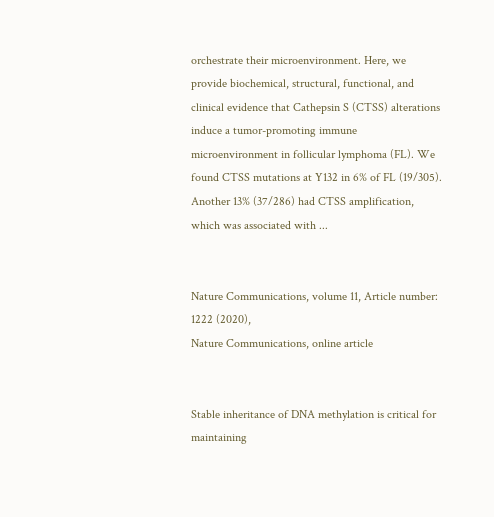orchestrate their microenvironment. Here, we provide biochemical, structural, functional, and clinical evidence that Cathepsin S (CTSS) alterations induce a tumor-promoting immune microenvironment in follicular lymphoma (FL). We found CTSS mutations at Y132 in 6% of FL (19/305). Another 13% (37/286) had CTSS amplification, which was associated with ...


Nature Communications, volume 11, Article number: 1222 (2020),
Nature Communications, online article


Stable inheritance of DNA methylation is critical for maintaining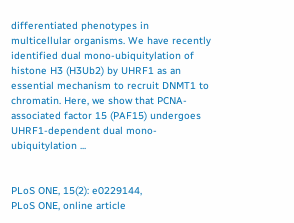differentiated phenotypes in multicellular organisms. We have recently identified dual mono-ubiquitylation of histone H3 (H3Ub2) by UHRF1 as an essential mechanism to recruit DNMT1 to chromatin. Here, we show that PCNA-associated factor 15 (PAF15) undergoes UHRF1-dependent dual mono-ubiquitylation ...


PLoS ONE, 15(2): e0229144,
PLoS ONE, online article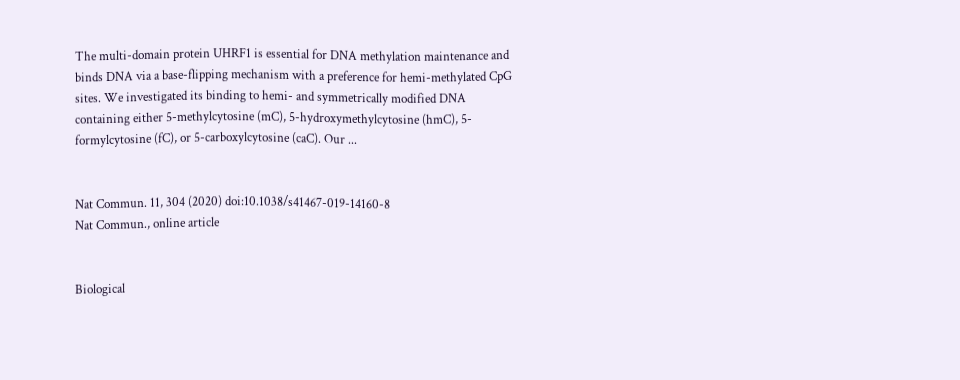The multi-domain protein UHRF1 is essential for DNA methylation maintenance and binds DNA via a base-flipping mechanism with a preference for hemi-methylated CpG sites. We investigated its binding to hemi- and symmetrically modified DNA containing either 5-methylcytosine (mC), 5-hydroxymethylcytosine (hmC), 5-formylcytosine (fC), or 5-carboxylcytosine (caC). Our ...


Nat Commun. 11, 304 (2020) doi:10.1038/s41467-019-14160-8
Nat Commun., online article


Biological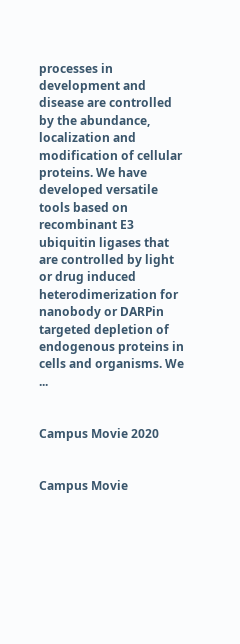processes in development and disease are controlled by the abundance, localization and modification of cellular proteins. We have developed versatile tools based on recombinant E3 ubiquitin ligases that are controlled by light or drug induced heterodimerization for nanobody or DARPin targeted depletion of endogenous proteins in cells and organisms. We ...


Campus Movie 2020


Campus Movie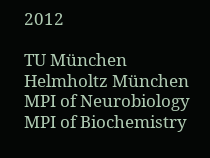2012

TU München
Helmholtz München
MPI of Neurobiology
MPI of Biochemistry